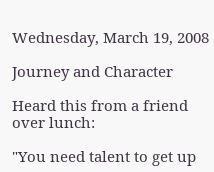Wednesday, March 19, 2008

Journey and Character

Heard this from a friend over lunch:

"You need talent to get up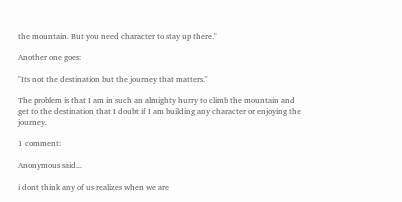the mountain. But you need character to stay up there."

Another one goes:

"Its not the destination but the journey that matters."

The problem is that I am in such an almighty hurry to climb the mountain and get to the destination that I doubt if I am building any character or enjoying the journey.

1 comment:

Anonymous said...

i dont think any of us realizes when we are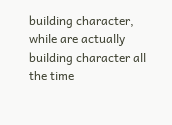building character, while are actually building character all the time